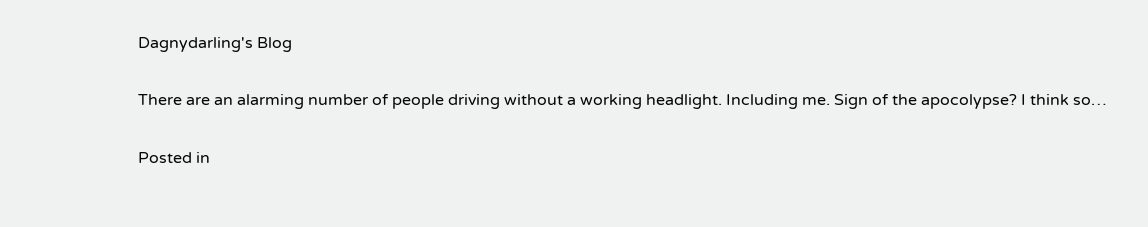Dagnydarling's Blog

There are an alarming number of people driving without a working headlight. Including me. Sign of the apocolypse? I think so…

Posted in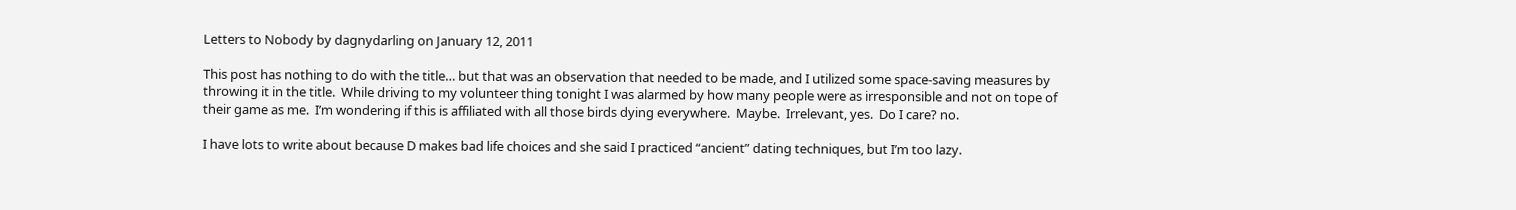Letters to Nobody by dagnydarling on January 12, 2011

This post has nothing to do with the title… but that was an observation that needed to be made, and I utilized some space-saving measures by throwing it in the title.  While driving to my volunteer thing tonight I was alarmed by how many people were as irresponsible and not on tope of their game as me.  I’m wondering if this is affiliated with all those birds dying everywhere.  Maybe.  Irrelevant, yes.  Do I care? no.

I have lots to write about because D makes bad life choices and she said I practiced “ancient” dating techniques, but I’m too lazy.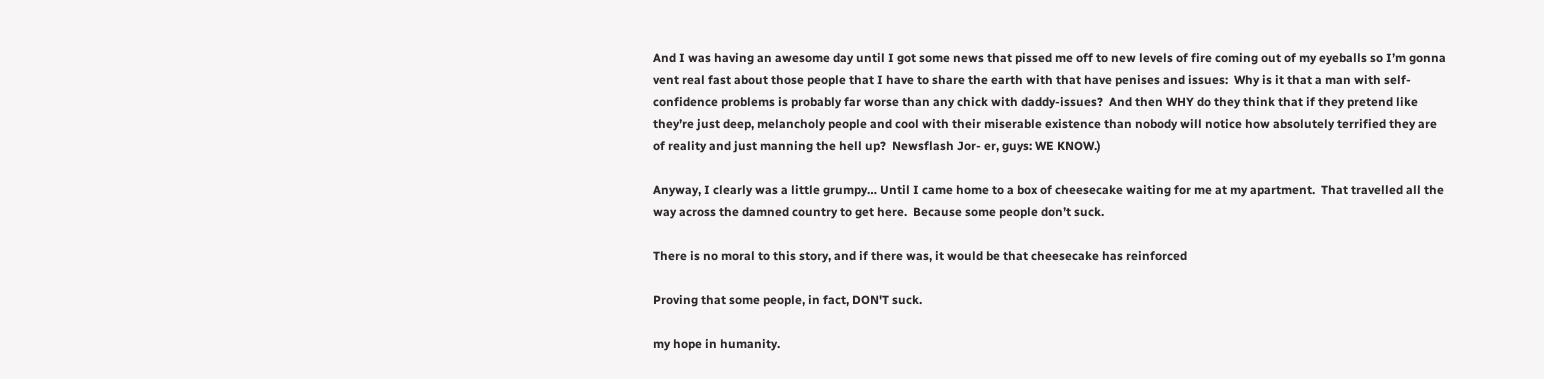And I was having an awesome day until I got some news that pissed me off to new levels of fire coming out of my eyeballs so I’m gonna vent real fast about those people that I have to share the earth with that have penises and issues:  Why is it that a man with self-confidence problems is probably far worse than any chick with daddy-issues?  And then WHY do they think that if they pretend like they’re just deep, melancholy people and cool with their miserable existence than nobody will notice how absolutely terrified they are of reality and just manning the hell up?  Newsflash Jor- er, guys: WE KNOW.)

Anyway, I clearly was a little grumpy… Until I came home to a box of cheesecake waiting for me at my apartment.  That travelled all the way across the damned country to get here.  Because some people don’t suck.

There is no moral to this story, and if there was, it would be that cheesecake has reinforced

Proving that some people, in fact, DON'T suck.

my hope in humanity.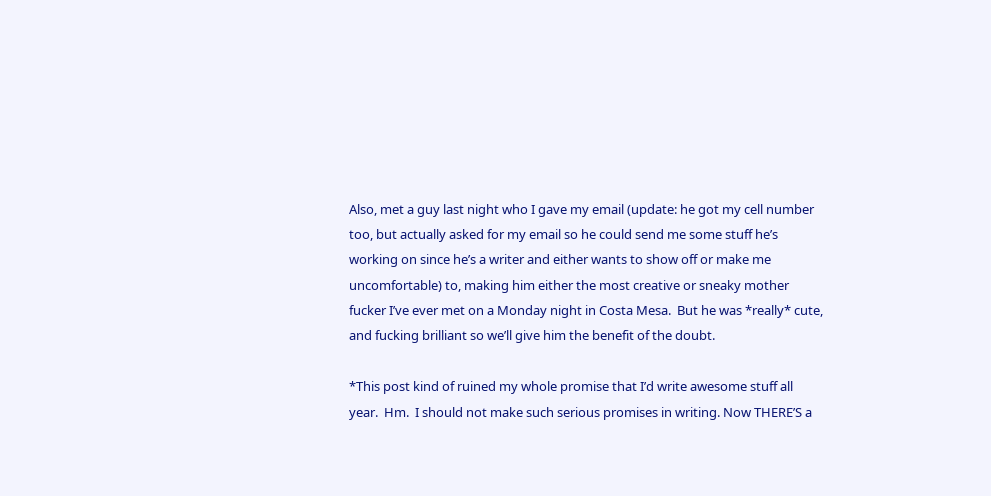Also, met a guy last night who I gave my email (update: he got my cell number too, but actually asked for my email so he could send me some stuff he’s working on since he’s a writer and either wants to show off or make me uncomfortable) to, making him either the most creative or sneaky mother fucker I’ve ever met on a Monday night in Costa Mesa.  But he was *really* cute, and fucking brilliant so we’ll give him the benefit of the doubt.

*This post kind of ruined my whole promise that I’d write awesome stuff all year.  Hm.  I should not make such serious promises in writing. Now THERE’S a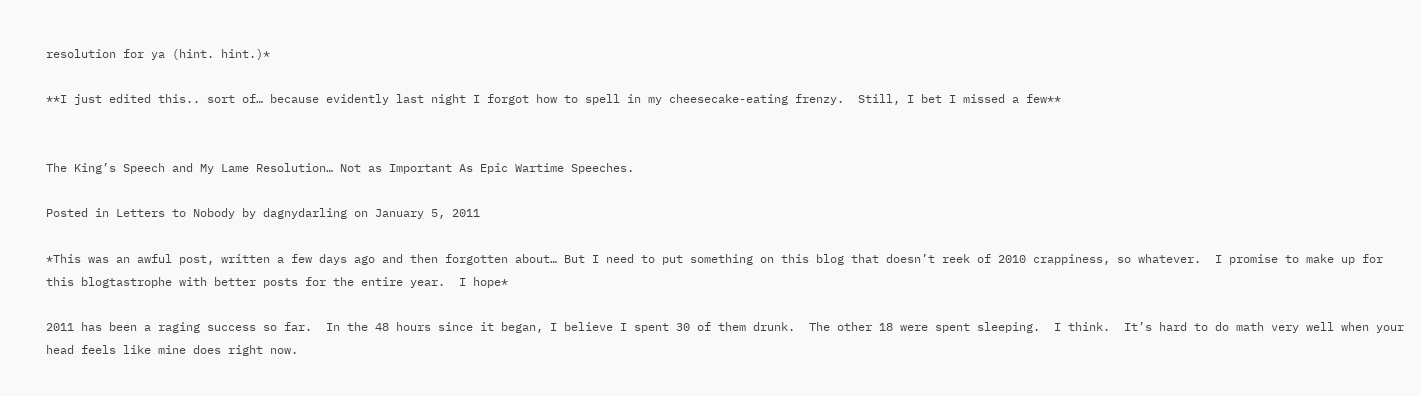resolution for ya (hint. hint.)*

**I just edited this.. sort of… because evidently last night I forgot how to spell in my cheesecake-eating frenzy.  Still, I bet I missed a few**


The King’s Speech and My Lame Resolution… Not as Important As Epic Wartime Speeches.

Posted in Letters to Nobody by dagnydarling on January 5, 2011

*This was an awful post, written a few days ago and then forgotten about… But I need to put something on this blog that doesn’t reek of 2010 crappiness, so whatever.  I promise to make up for this blogtastrophe with better posts for the entire year.  I hope*

2011 has been a raging success so far.  In the 48 hours since it began, I believe I spent 30 of them drunk.  The other 18 were spent sleeping.  I think.  It’s hard to do math very well when your head feels like mine does right now.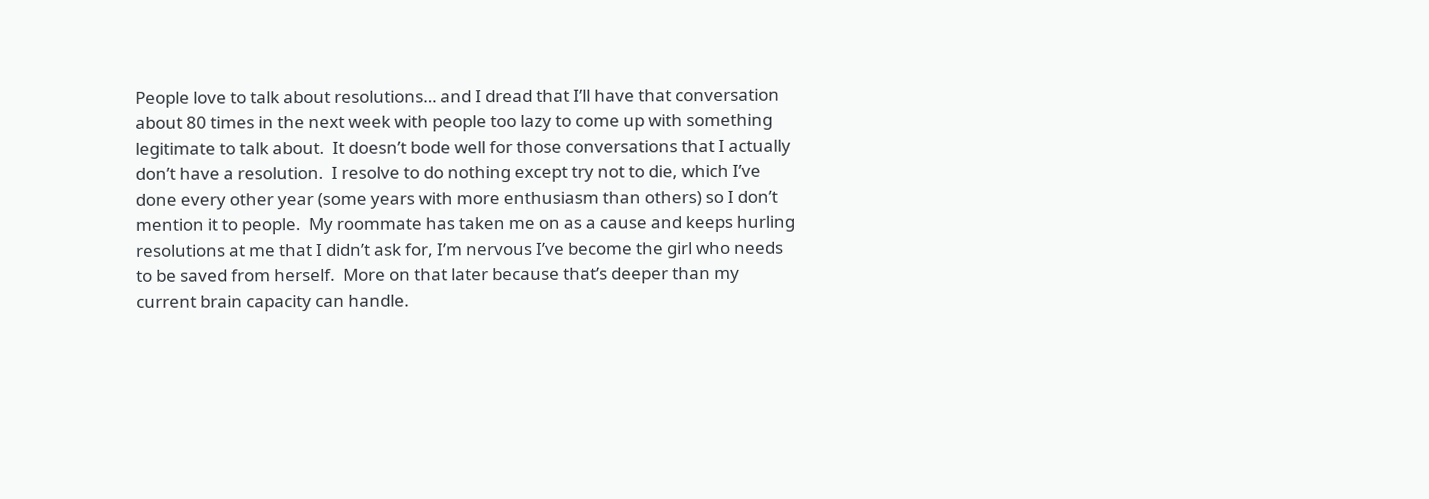People love to talk about resolutions… and I dread that I’ll have that conversation about 80 times in the next week with people too lazy to come up with something legitimate to talk about.  It doesn’t bode well for those conversations that I actually don’t have a resolution.  I resolve to do nothing except try not to die, which I’ve done every other year (some years with more enthusiasm than others) so I don’t mention it to people.  My roommate has taken me on as a cause and keeps hurling resolutions at me that I didn’t ask for, I’m nervous I’ve become the girl who needs to be saved from herself.  More on that later because that’s deeper than my current brain capacity can handle.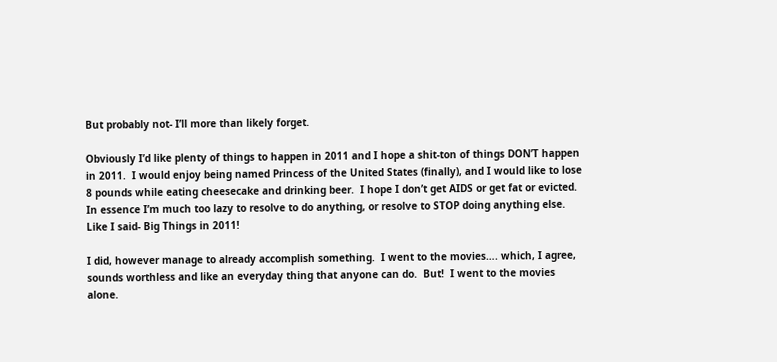But probably not- I’ll more than likely forget.

Obviously I’d like plenty of things to happen in 2011 and I hope a shit-ton of things DON’T happen in 2011.  I would enjoy being named Princess of the United States (finally), and I would like to lose 8 pounds while eating cheesecake and drinking beer.  I hope I don’t get AIDS or get fat or evicted.  In essence I’m much too lazy to resolve to do anything, or resolve to STOP doing anything else.  Like I said- Big Things in 2011!

I did, however manage to already accomplish something.  I went to the movies…. which, I agree, sounds worthless and like an everyday thing that anyone can do.  But!  I went to the movies alone.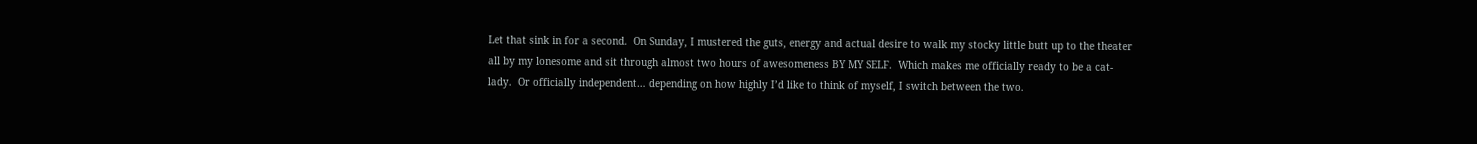Let that sink in for a second.  On Sunday, I mustered the guts, energy and actual desire to walk my stocky little butt up to the theater all by my lonesome and sit through almost two hours of awesomeness BY MY SELF.  Which makes me officially ready to be a cat-lady.  Or officially independent… depending on how highly I’d like to think of myself, I switch between the two.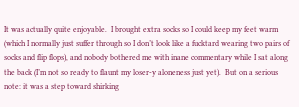It was actually quite enjoyable.  I brought extra socks so I could keep my feet warm (which I normally just suffer through so I don’t look like a fucktard wearing two pairs of socks and flip flops), and nobody bothered me with inane commentary while I sat along the back (I’m not so ready to flaunt my loser-y aloneness just yet).  But on a serious note: it was a step toward shirking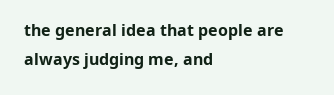the general idea that people are always judging me, and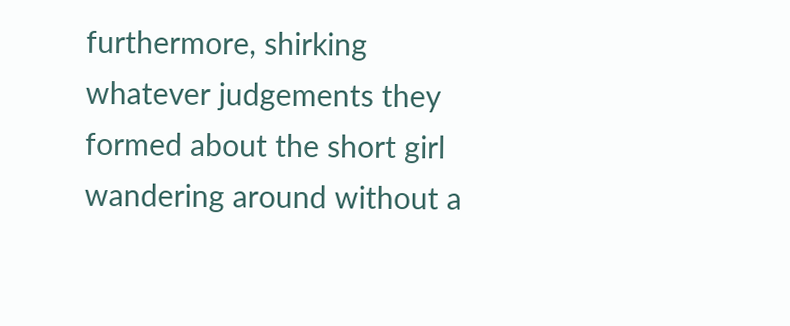furthermore, shirking whatever judgements they formed about the short girl wandering around without a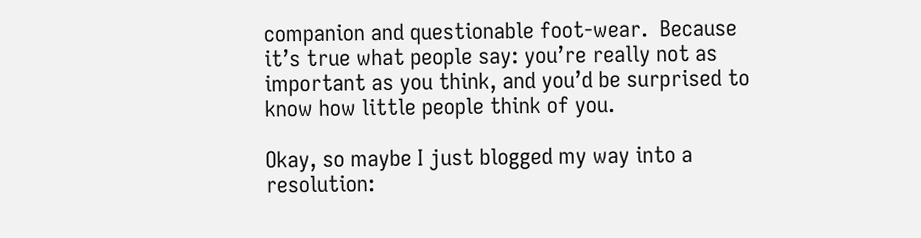companion and questionable foot-wear.  Because it’s true what people say: you’re really not as important as you think, and you’d be surprised to know how little people think of you.

Okay, so maybe I just blogged my way into a resolution: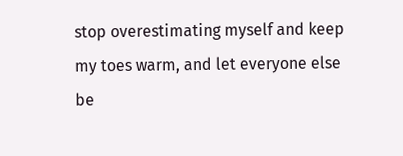stop overestimating myself and keep my toes warm, and let everyone else be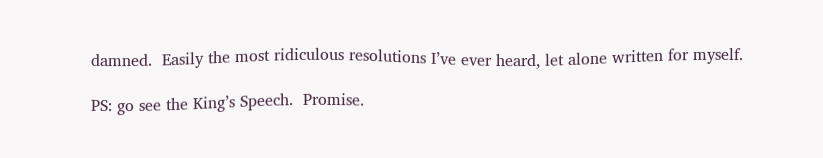damned.  Easily the most ridiculous resolutions I’ve ever heard, let alone written for myself.

PS: go see the King’s Speech.  Promise.